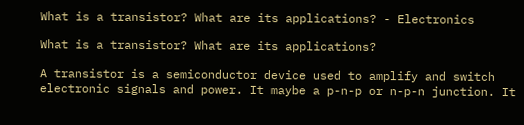What is a transistor? What are its applications? - Electronics

What is a transistor? What are its applications?

A transistor is a semiconductor device used to amplify and switch electronic signals and power. It maybe a p-n-p or n-p-n junction. It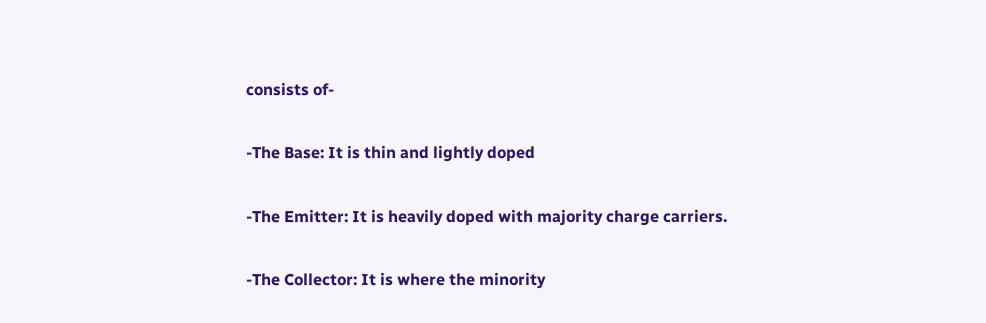consists of-

-The Base: It is thin and lightly doped

-The Emitter: It is heavily doped with majority charge carriers.

-The Collector: It is where the minority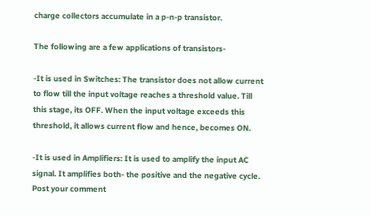charge collectors accumulate in a p-n-p transistor.

The following are a few applications of transistors-

-It is used in Switches: The transistor does not allow current to flow till the input voltage reaches a threshold value. Till this stage, its OFF. When the input voltage exceeds this threshold, it allows current flow and hence, becomes ON.

-It is used in Amplifiers: It is used to amplify the input AC signal. It amplifies both- the positive and the negative cycle.
Post your comment